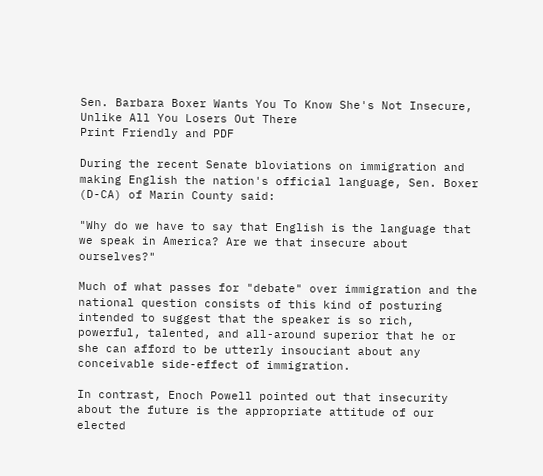Sen. Barbara Boxer Wants You To Know She's Not Insecure, Unlike All You Losers Out There
Print Friendly and PDF

During the recent Senate bloviations on immigration and making English the nation's official language, Sen. Boxer (D-CA) of Marin County said:

"Why do we have to say that English is the language that we speak in America? Are we that insecure about ourselves?"

Much of what passes for "debate" over immigration and the national question consists of this kind of posturing intended to suggest that the speaker is so rich, powerful, talented, and all-around superior that he or she can afford to be utterly insouciant about any conceivable side-effect of immigration.

In contrast, Enoch Powell pointed out that insecurity about the future is the appropriate attitude of our elected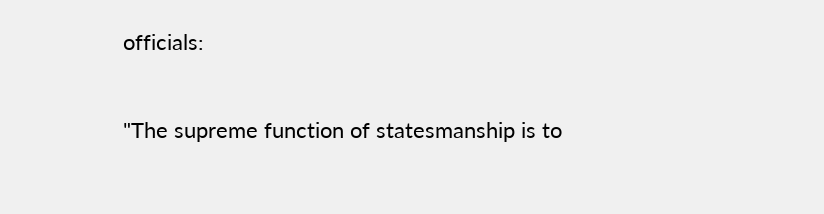officials:

"The supreme function of statesmanship is to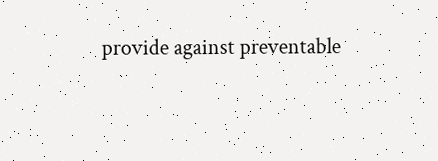provide against preventable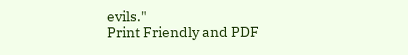evils."
Print Friendly and PDF